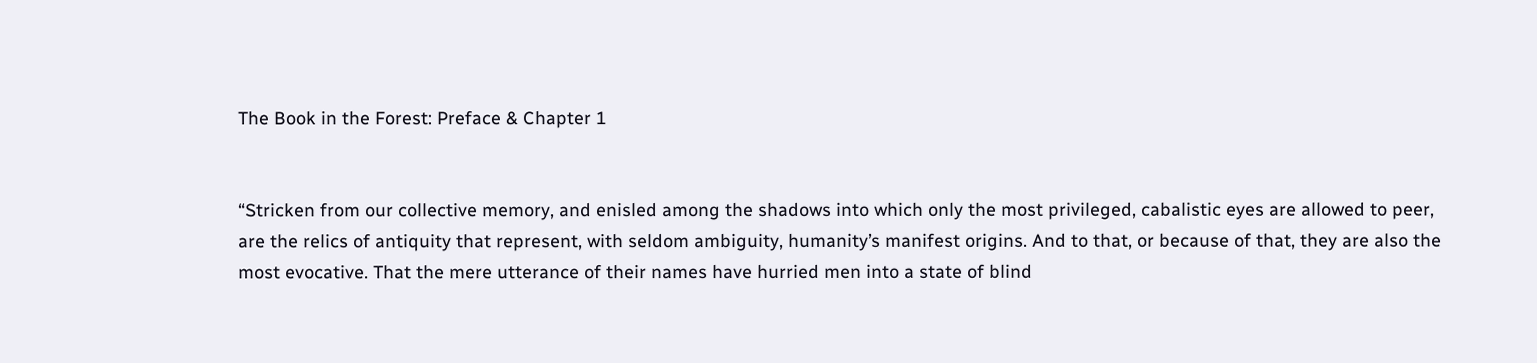The Book in the Forest: Preface & Chapter 1


“Stricken from our collective memory, and enisled among the shadows into which only the most privileged, cabalistic eyes are allowed to peer, are the relics of antiquity that represent, with seldom ambiguity, humanity’s manifest origins. And to that, or because of that, they are also the most evocative. That the mere utterance of their names have hurried men into a state of blind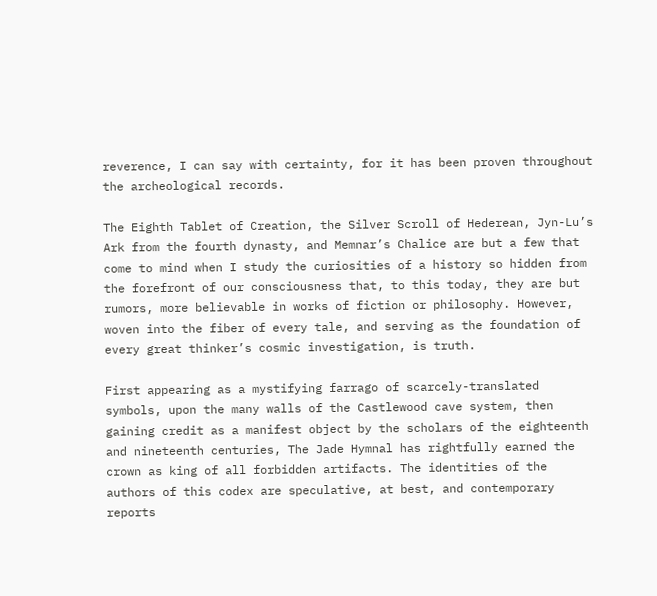reverence, I can say with certainty, for it has been proven throughout the archeological records.

The Eighth Tablet of Creation, the Silver Scroll of Hederean, Jyn-Lu’s Ark from the fourth dynasty, and Memnar’s Chalice are but a few that come to mind when I study the curiosities of a history so hidden from the forefront of our consciousness that, to this today, they are but rumors, more believable in works of fiction or philosophy. However, woven into the fiber of every tale, and serving as the foundation of every great thinker’s cosmic investigation, is truth.

First appearing as a mystifying farrago of scarcely-translated symbols, upon the many walls of the Castlewood cave system, then gaining credit as a manifest object by the scholars of the eighteenth and nineteenth centuries, The Jade Hymnal has rightfully earned the crown as king of all forbidden artifacts. The identities of the authors of this codex are speculative, at best, and contemporary reports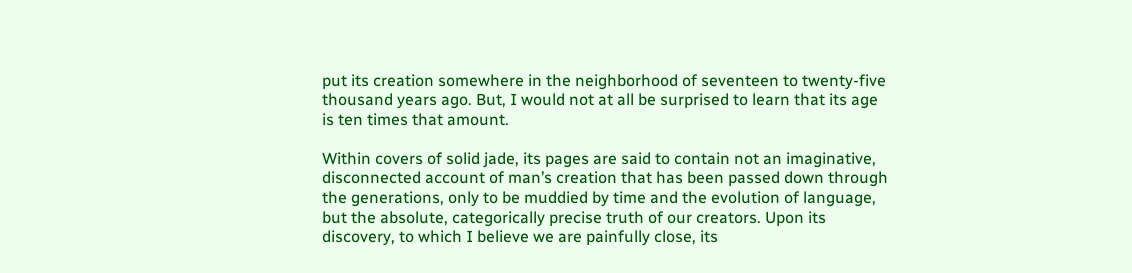put its creation somewhere in the neighborhood of seventeen to twenty-five thousand years ago. But, I would not at all be surprised to learn that its age is ten times that amount.

Within covers of solid jade, its pages are said to contain not an imaginative, disconnected account of man’s creation that has been passed down through the generations, only to be muddied by time and the evolution of language, but the absolute, categorically precise truth of our creators. Upon its discovery, to which I believe we are painfully close, its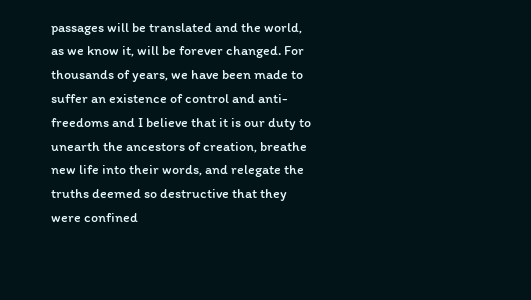passages will be translated and the world, as we know it, will be forever changed. For thousands of years, we have been made to suffer an existence of control and anti-freedoms and I believe that it is our duty to unearth the ancestors of creation, breathe new life into their words, and relegate the truths deemed so destructive that they were confined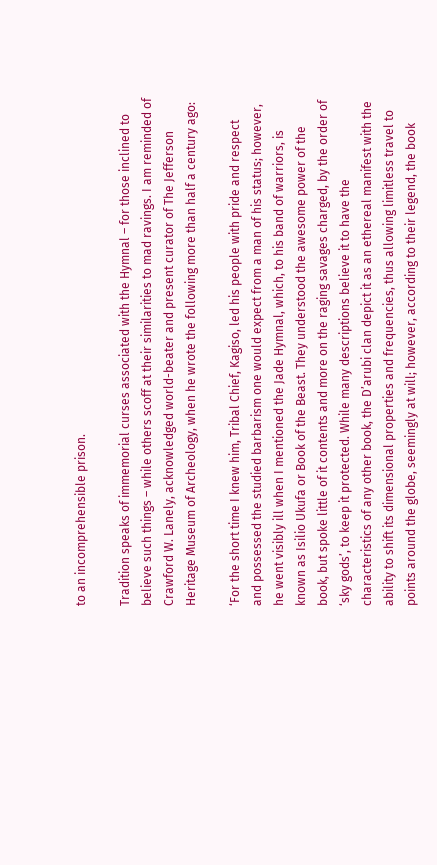to an incomprehensible prison.

Tradition speaks of immemorial curses associated with the Hymnal – for those inclined to believe such things – while others scoff at their similarities to mad ravings. I am reminded of Crawford W. Lanely, acknowledged world-beater and present curator of The Jefferson Heritage Museum of Archeology, when he wrote the following more than half a century ago:

‘For the short time I knew him, Tribal Chief, Kagiso, led his people with pride and respect and possessed the studied barbarism one would expect from a man of his status; however, he went visibly ill when I mentioned the Jade Hymnal, which, to his band of warriors, is known as Isilio Ukufa or Book of the Beast. They understood the awesome power of the book, but spoke little of it contents and more on the raging savages charged, by the order of ‘sky gods’, to keep it protected. While many descriptions believe it to have the characteristics of any other book, the D’arubi clan depict it as an ethereal manifest with the ability to shift its dimensional properties and frequencies, thus allowing limitless travel to points around the globe, seemingly at will; however, according to their legend, the book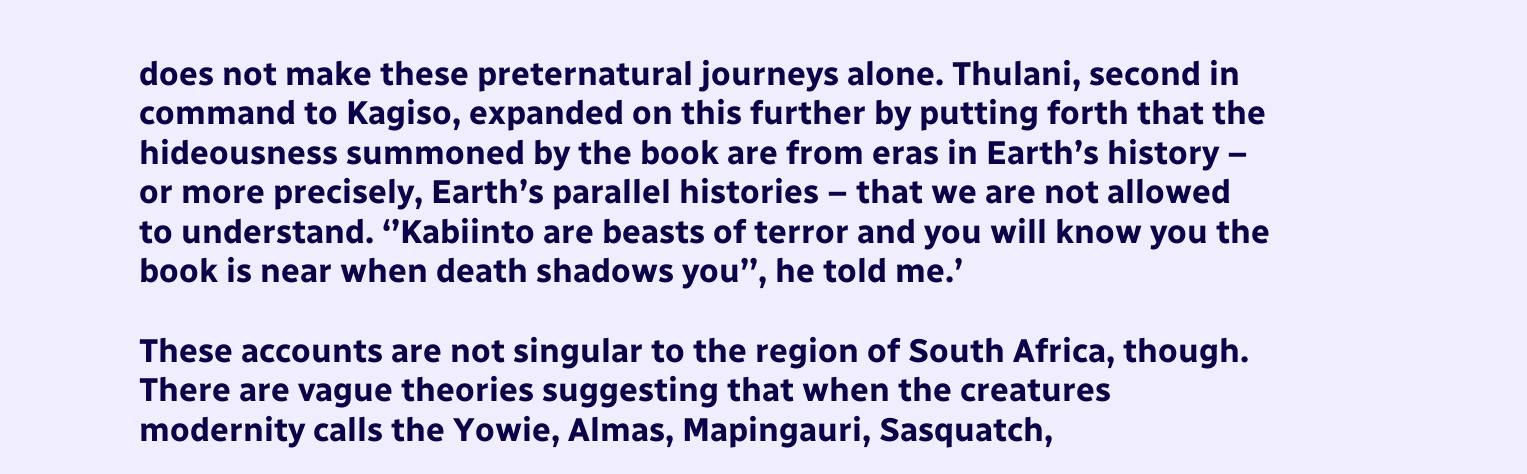does not make these preternatural journeys alone. Thulani, second in command to Kagiso, expanded on this further by putting forth that the hideousness summoned by the book are from eras in Earth’s history – or more precisely, Earth’s parallel histories – that we are not allowed to understand. ‘’Kabiinto are beasts of terror and you will know you the book is near when death shadows you’’, he told me.’

These accounts are not singular to the region of South Africa, though. There are vague theories suggesting that when the creatures modernity calls the Yowie, Almas, Mapingauri, Sasquatch,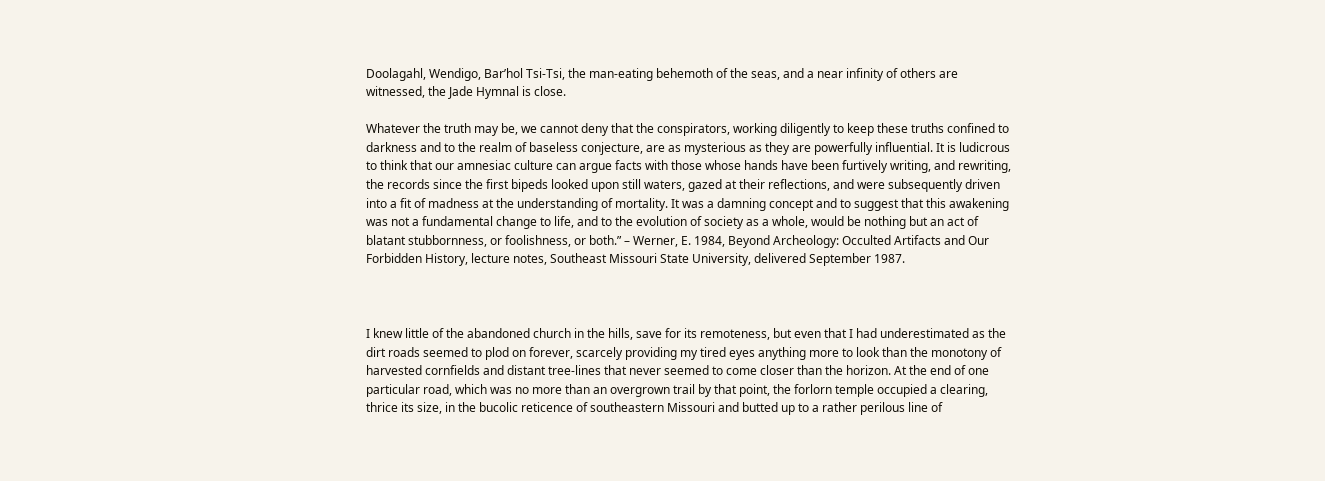Doolagahl, Wendigo, Bar’hol Tsi-Tsi, the man-eating behemoth of the seas, and a near infinity of others are witnessed, the Jade Hymnal is close.

Whatever the truth may be, we cannot deny that the conspirators, working diligently to keep these truths confined to darkness and to the realm of baseless conjecture, are as mysterious as they are powerfully influential. It is ludicrous to think that our amnesiac culture can argue facts with those whose hands have been furtively writing, and rewriting, the records since the first bipeds looked upon still waters, gazed at their reflections, and were subsequently driven into a fit of madness at the understanding of mortality. It was a damning concept and to suggest that this awakening was not a fundamental change to life, and to the evolution of society as a whole, would be nothing but an act of blatant stubbornness, or foolishness, or both.” – Werner, E. 1984, Beyond Archeology: Occulted Artifacts and Our Forbidden History, lecture notes, Southeast Missouri State University, delivered September 1987.



I knew little of the abandoned church in the hills, save for its remoteness, but even that I had underestimated as the dirt roads seemed to plod on forever, scarcely providing my tired eyes anything more to look than the monotony of harvested cornfields and distant tree-lines that never seemed to come closer than the horizon. At the end of one particular road, which was no more than an overgrown trail by that point, the forlorn temple occupied a clearing, thrice its size, in the bucolic reticence of southeastern Missouri and butted up to a rather perilous line of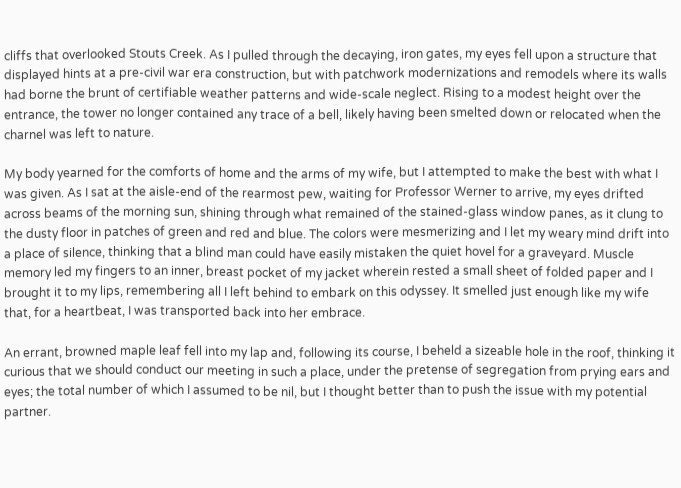cliffs that overlooked Stouts Creek. As I pulled through the decaying, iron gates, my eyes fell upon a structure that displayed hints at a pre-civil war era construction, but with patchwork modernizations and remodels where its walls had borne the brunt of certifiable weather patterns and wide-scale neglect. Rising to a modest height over the entrance, the tower no longer contained any trace of a bell, likely having been smelted down or relocated when the charnel was left to nature.

My body yearned for the comforts of home and the arms of my wife, but I attempted to make the best with what I was given. As I sat at the aisle-end of the rearmost pew, waiting for Professor Werner to arrive, my eyes drifted across beams of the morning sun, shining through what remained of the stained-glass window panes, as it clung to the dusty floor in patches of green and red and blue. The colors were mesmerizing and I let my weary mind drift into a place of silence, thinking that a blind man could have easily mistaken the quiet hovel for a graveyard. Muscle memory led my fingers to an inner, breast pocket of my jacket wherein rested a small sheet of folded paper and I brought it to my lips, remembering all I left behind to embark on this odyssey. It smelled just enough like my wife that, for a heartbeat, I was transported back into her embrace.

An errant, browned maple leaf fell into my lap and, following its course, I beheld a sizeable hole in the roof, thinking it curious that we should conduct our meeting in such a place, under the pretense of segregation from prying ears and eyes; the total number of which I assumed to be nil, but I thought better than to push the issue with my potential partner.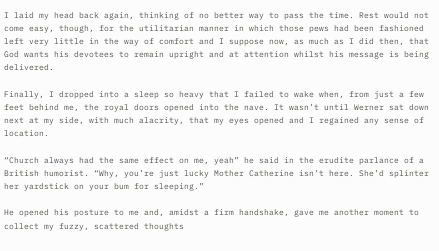I laid my head back again, thinking of no better way to pass the time. Rest would not come easy, though, for the utilitarian manner in which those pews had been fashioned left very little in the way of comfort and I suppose now, as much as I did then, that God wants his devotees to remain upright and at attention whilst his message is being delivered.

Finally, I dropped into a sleep so heavy that I failed to wake when, from just a few feet behind me, the royal doors opened into the nave. It wasn’t until Werner sat down next at my side, with much alacrity, that my eyes opened and I regained any sense of location.

“Church always had the same effect on me, yeah” he said in the erudite parlance of a British humorist. “Why, you’re just lucky Mother Catherine isn’t here. She’d splinter her yardstick on your bum for sleeping.”

He opened his posture to me and, amidst a firm handshake, gave me another moment to collect my fuzzy, scattered thoughts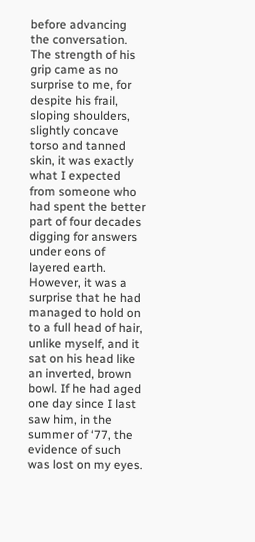before advancing the conversation. The strength of his grip came as no surprise to me, for despite his frail, sloping shoulders, slightly concave torso and tanned skin, it was exactly what I expected from someone who had spent the better part of four decades digging for answers under eons of layered earth. However, it was a surprise that he had managed to hold on to a full head of hair, unlike myself, and it sat on his head like an inverted, brown bowl. If he had aged one day since I last saw him, in the summer of ‘77, the evidence of such was lost on my eyes.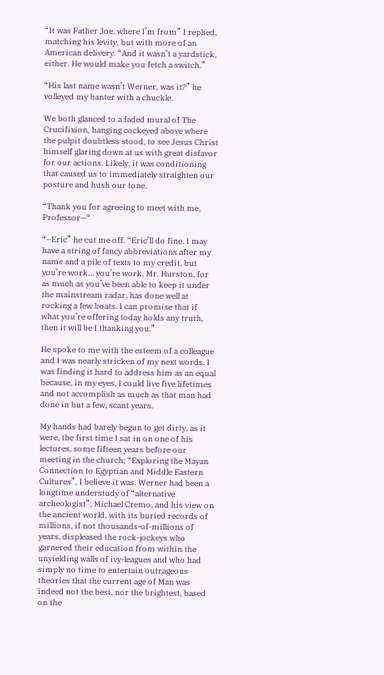“It was Father Joe, where I’m from” I replied, matching his levity, but with more of an American delivery. “And it wasn’t a yardstick, either. He would make you fetch a switch.”

“His last name wasn’t Werner, was it?” he volleyed my banter with a chuckle.

We both glanced to a faded mural of The Crucifixion, hanging cockeyed above where the pulpit doubtless stood, to see Jesus Christ himself glaring down at us with great disfavor for our actions. Likely, it was conditioning that caused us to immediately straighten our posture and hush our tone.

“Thank you for agreeing to meet with me, Professor—“

“–Eric” he cut me off. “Eric’ll do fine. I may have a string of fancy abbreviations after my name and a pile of texts to my credit, but you’re work… you’re work, Mr. Hurston, for as much as you’ve been able to keep it under the mainstream radar, has done well at rocking a few boats. I can promise that if what you’re offering today holds any truth, then it will be I thanking you.”

He spoke to me with the esteem of a colleague and I was nearly stricken of my next words. I was finding it hard to address him as an equal because, in my eyes, I could live five lifetimes and not accomplish as much as that man had done in but a few, scant years.

My hands had barely begun to get dirty, as it were, the first time I sat in on one of his lectures, some fifteen years before our meeting in the church; “Exploring the Mayan Connection to Egyptian and Middle Eastern Cultures”, I believe it was. Werner had been a longtime understudy of “alternative archeologist”, Michael Cremo, and his view on the ancient world, with its buried records of millions, if not thousands-of-millions of years, displeased the rock-jockeys who garnered their education from within the unyielding walls of ivy-leagues and who had simply no time to entertain outrageous theories that the current age of Man was indeed not the best, nor the brightest, based on the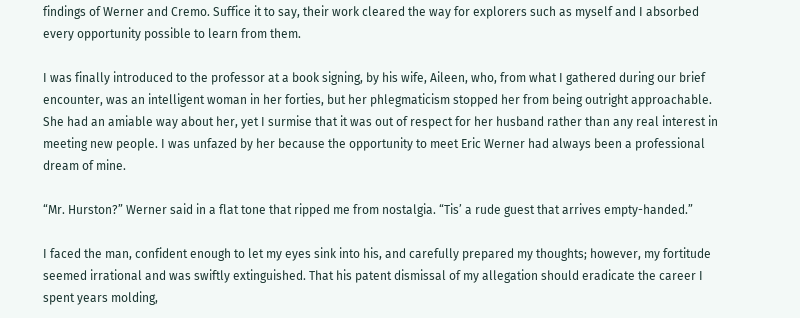findings of Werner and Cremo. Suffice it to say, their work cleared the way for explorers such as myself and I absorbed every opportunity possible to learn from them.

I was finally introduced to the professor at a book signing, by his wife, Aileen, who, from what I gathered during our brief encounter, was an intelligent woman in her forties, but her phlegmaticism stopped her from being outright approachable. She had an amiable way about her, yet I surmise that it was out of respect for her husband rather than any real interest in meeting new people. I was unfazed by her because the opportunity to meet Eric Werner had always been a professional dream of mine.

“Mr. Hurston?” Werner said in a flat tone that ripped me from nostalgia. “Tis’ a rude guest that arrives empty-handed.”

I faced the man, confident enough to let my eyes sink into his, and carefully prepared my thoughts; however, my fortitude seemed irrational and was swiftly extinguished. That his patent dismissal of my allegation should eradicate the career I spent years molding,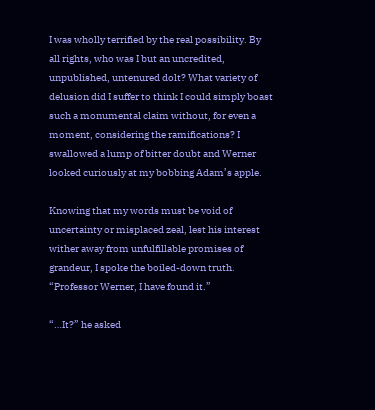I was wholly terrified by the real possibility. By all rights, who was I but an uncredited, unpublished, untenured dolt? What variety of delusion did I suffer to think I could simply boast such a monumental claim without, for even a moment, considering the ramifications? I swallowed a lump of bitter doubt and Werner looked curiously at my bobbing Adam’s apple.

Knowing that my words must be void of uncertainty or misplaced zeal, lest his interest wither away from unfulfillable promises of grandeur, I spoke the boiled-down truth. “Professor Werner, I have found it.”

“…It?” he asked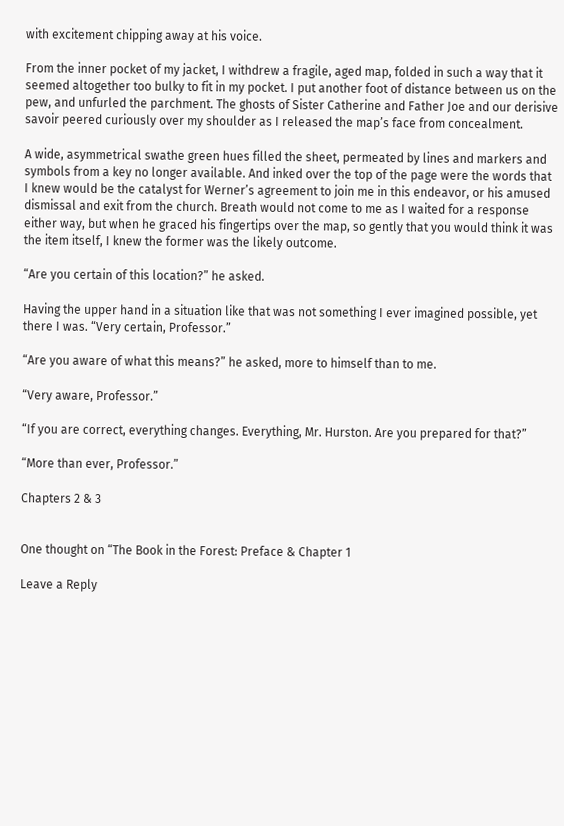with excitement chipping away at his voice.

From the inner pocket of my jacket, I withdrew a fragile, aged map, folded in such a way that it seemed altogether too bulky to fit in my pocket. I put another foot of distance between us on the pew, and unfurled the parchment. The ghosts of Sister Catherine and Father Joe and our derisive savoir peered curiously over my shoulder as I released the map’s face from concealment.

A wide, asymmetrical swathe green hues filled the sheet, permeated by lines and markers and symbols from a key no longer available. And inked over the top of the page were the words that I knew would be the catalyst for Werner’s agreement to join me in this endeavor, or his amused dismissal and exit from the church. Breath would not come to me as I waited for a response either way, but when he graced his fingertips over the map, so gently that you would think it was the item itself, I knew the former was the likely outcome.

“Are you certain of this location?” he asked.

Having the upper hand in a situation like that was not something I ever imagined possible, yet there I was. “Very certain, Professor.”

“Are you aware of what this means?” he asked, more to himself than to me.

“Very aware, Professor.”

“If you are correct, everything changes. Everything, Mr. Hurston. Are you prepared for that?”

“More than ever, Professor.”

Chapters 2 & 3


One thought on “The Book in the Forest: Preface & Chapter 1

Leave a Reply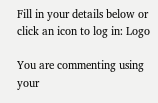Fill in your details below or click an icon to log in: Logo

You are commenting using your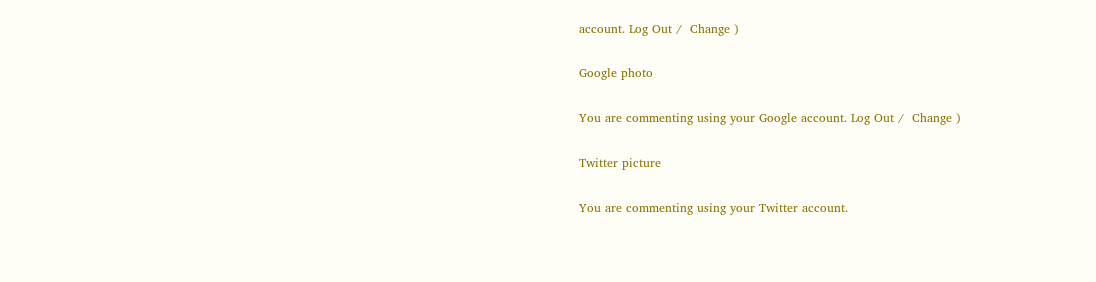account. Log Out /  Change )

Google photo

You are commenting using your Google account. Log Out /  Change )

Twitter picture

You are commenting using your Twitter account.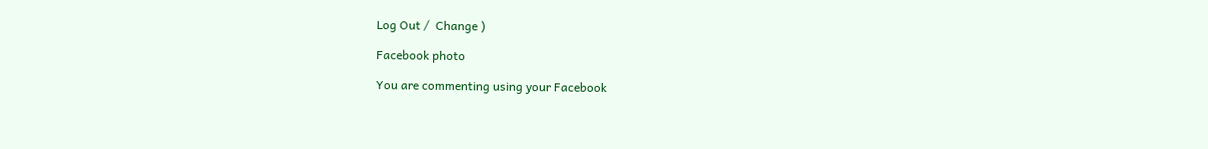Log Out /  Change )

Facebook photo

You are commenting using your Facebook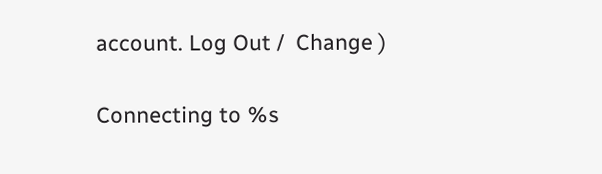account. Log Out /  Change )

Connecting to %s